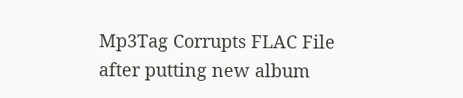Mp3Tag Corrupts FLAC File after putting new album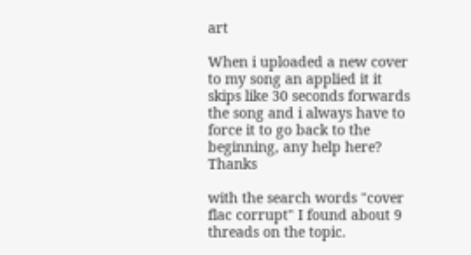art

When i uploaded a new cover to my song an applied it it skips like 30 seconds forwards the song and i always have to force it to go back to the beginning, any help here? Thanks

with the search words "cover flac corrupt" I found about 9 threads on the topic.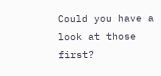Could you have a look at those first?